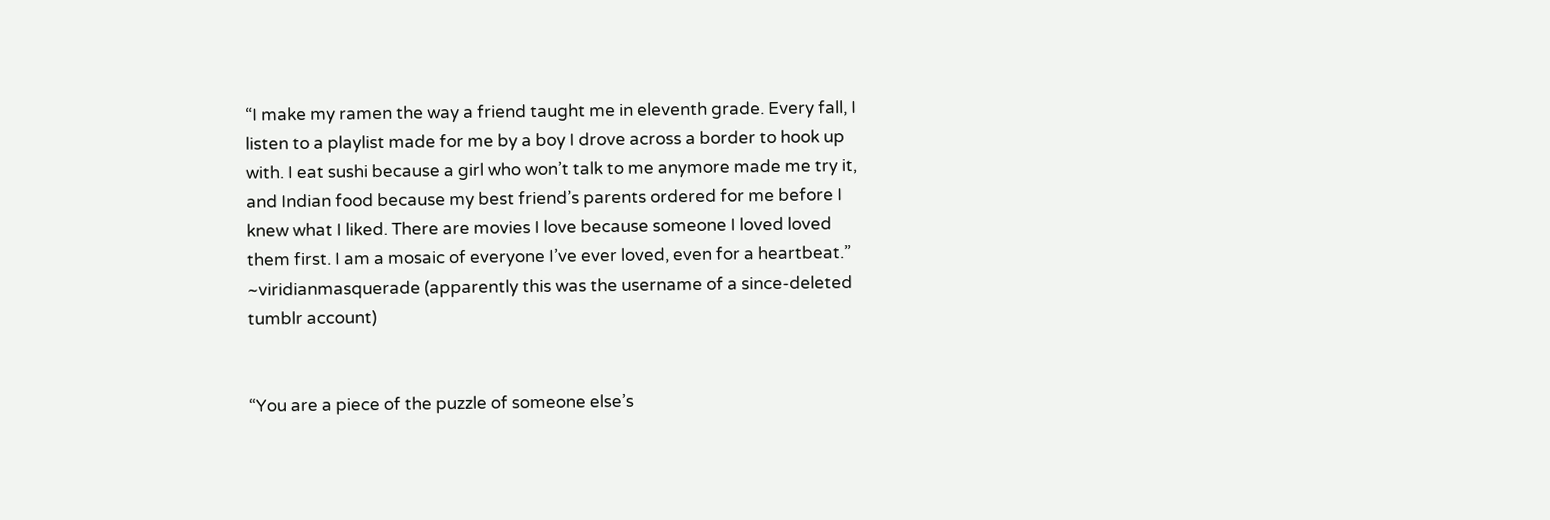“I make my ramen the way a friend taught me in eleventh grade. Every fall, I listen to a playlist made for me by a boy I drove across a border to hook up with. I eat sushi because a girl who won’t talk to me anymore made me try it, and Indian food because my best friend’s parents ordered for me before I knew what I liked. There are movies I love because someone I loved loved them first. I am a mosaic of everyone I’ve ever loved, even for a heartbeat.” ~viridianmasquerade (apparently this was the username of a since-deleted tumblr account)


“You are a piece of the puzzle of someone else’s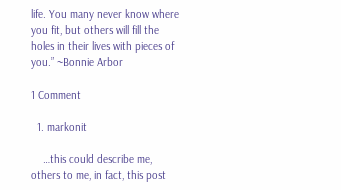life. You many never know where you fit, but others will fill the holes in their lives with pieces of you.” ~Bonnie Arbor

1 Comment

  1. markonit

    …this could describe me, others to me, in fact, this post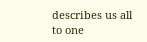describes us all to one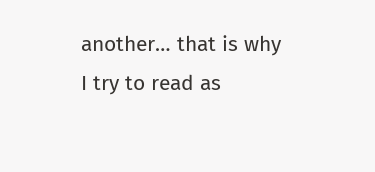another… that is why I try to read as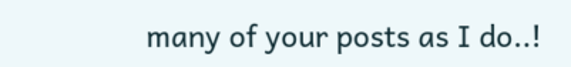many of your posts as I do..!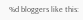%d bloggers like this: